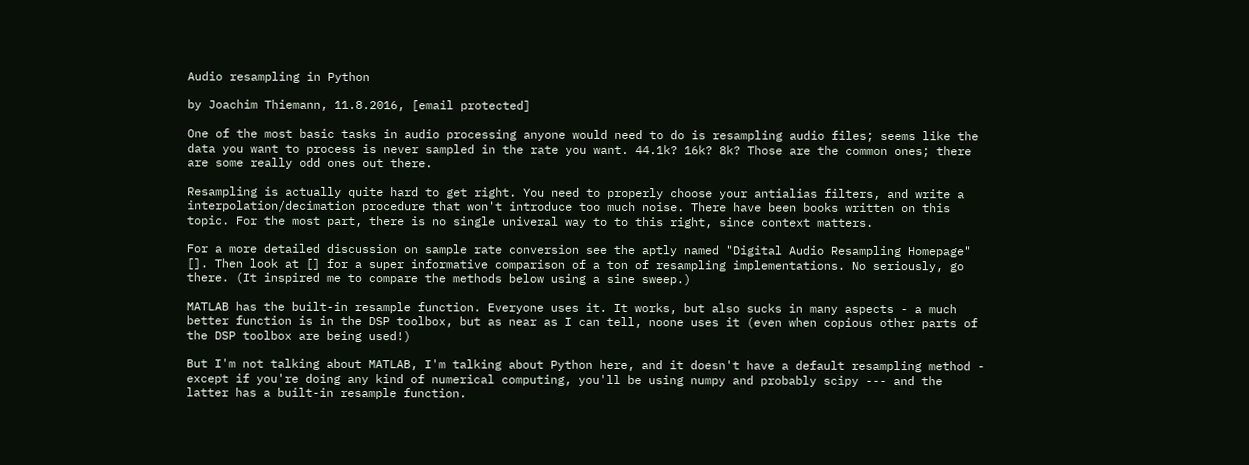Audio resampling in Python

by Joachim Thiemann, 11.8.2016, [email protected]

One of the most basic tasks in audio processing anyone would need to do is resampling audio files; seems like the data you want to process is never sampled in the rate you want. 44.1k? 16k? 8k? Those are the common ones; there are some really odd ones out there.

Resampling is actually quite hard to get right. You need to properly choose your antialias filters, and write a interpolation/decimation procedure that won't introduce too much noise. There have been books written on this topic. For the most part, there is no single univeral way to to this right, since context matters.

For a more detailed discussion on sample rate conversion see the aptly named "Digital Audio Resampling Homepage" []. Then look at [] for a super informative comparison of a ton of resampling implementations. No seriously, go there. (It inspired me to compare the methods below using a sine sweep.)

MATLAB has the built-in resample function. Everyone uses it. It works, but also sucks in many aspects - a much better function is in the DSP toolbox, but as near as I can tell, noone uses it (even when copious other parts of the DSP toolbox are being used!)

But I'm not talking about MATLAB, I'm talking about Python here, and it doesn't have a default resampling method - except if you're doing any kind of numerical computing, you'll be using numpy and probably scipy --- and the latter has a built-in resample function.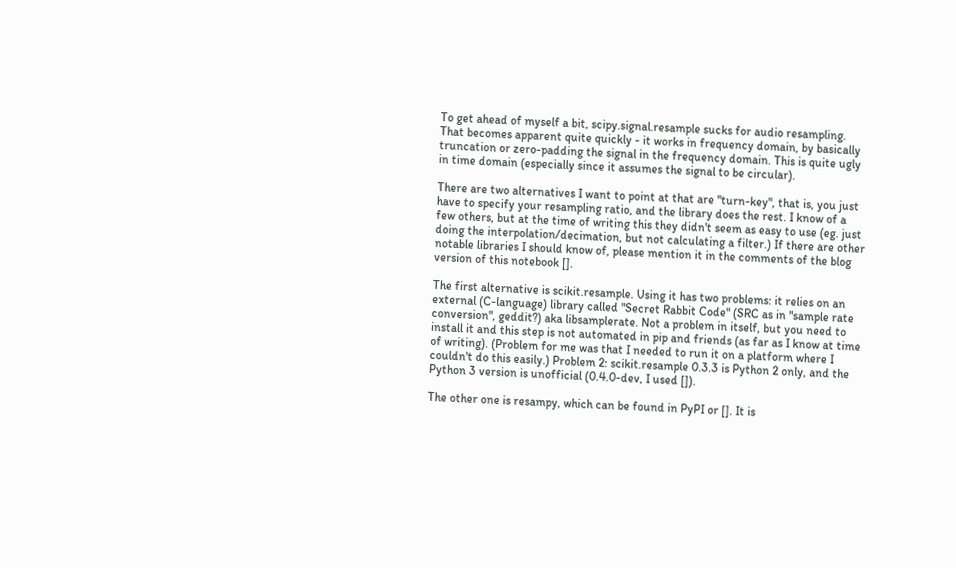To get ahead of myself a bit, scipy.signal.resample sucks for audio resampling. That becomes apparent quite quickly - it works in frequency domain, by basically truncation or zero-padding the signal in the frequency domain. This is quite ugly in time domain (especially since it assumes the signal to be circular).

There are two alternatives I want to point at that are "turn-key", that is, you just have to specify your resampling ratio, and the library does the rest. I know of a few others, but at the time of writing this they didn't seem as easy to use (eg. just doing the interpolation/decimation, but not calculating a filter.) If there are other notable libraries I should know of, please mention it in the comments of the blog version of this notebook [].

The first alternative is scikit.resample. Using it has two problems: it relies on an external (C-language) library called "Secret Rabbit Code" (SRC as in "sample rate conversion", geddit?) aka libsamplerate. Not a problem in itself, but you need to install it and this step is not automated in pip and friends (as far as I know at time of writing). (Problem for me was that I needed to run it on a platform where I couldn't do this easily.) Problem 2: scikit.resample 0.3.3 is Python 2 only, and the Python 3 version is unofficial (0.4.0-dev, I used []).

The other one is resampy, which can be found in PyPI or []. It is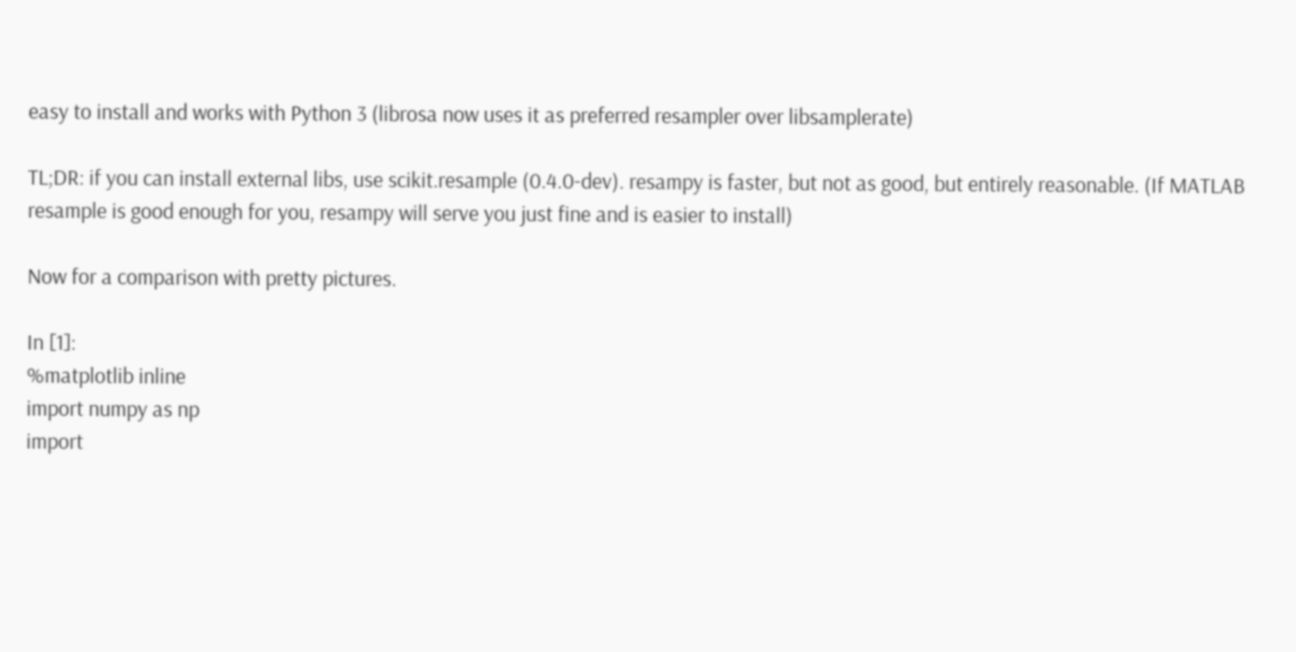easy to install and works with Python 3 (librosa now uses it as preferred resampler over libsamplerate)

TL;DR: if you can install external libs, use scikit.resample (0.4.0-dev). resampy is faster, but not as good, but entirely reasonable. (If MATLAB resample is good enough for you, resampy will serve you just fine and is easier to install)

Now for a comparison with pretty pictures.

In [1]:
%matplotlib inline
import numpy as np
import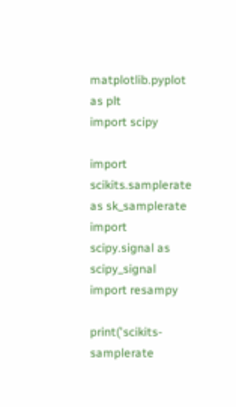matplotlib.pyplot as plt
import scipy

import scikits.samplerate as sk_samplerate
import scipy.signal as scipy_signal
import resampy

print('scikits-samplerate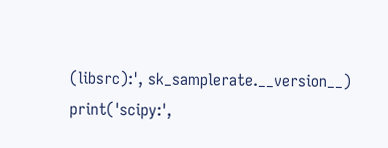(libsrc):', sk_samplerate.__version__)
print('scipy:',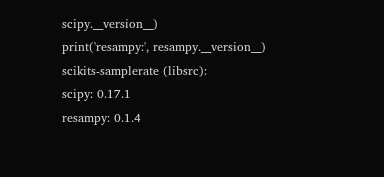scipy.__version__)
print('resampy:', resampy.__version__)
scikits-samplerate (libsrc):
scipy: 0.17.1
resampy: 0.1.4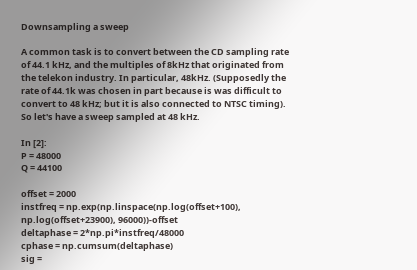Downsampling a sweep

A common task is to convert between the CD sampling rate of 44.1 kHz, and the multiples of 8kHz that originated from the telekon industry. In particular, 48kHz. (Supposedly the rate of 44.1k was chosen in part because is was difficult to convert to 48 kHz; but it is also connected to NTSC timing). So let's have a sweep sampled at 48 kHz.

In [2]:
P = 48000
Q = 44100

offset = 2000
instfreq = np.exp(np.linspace(np.log(offset+100), np.log(offset+23900), 96000))-offset
deltaphase = 2*np.pi*instfreq/48000
cphase = np.cumsum(deltaphase)
sig =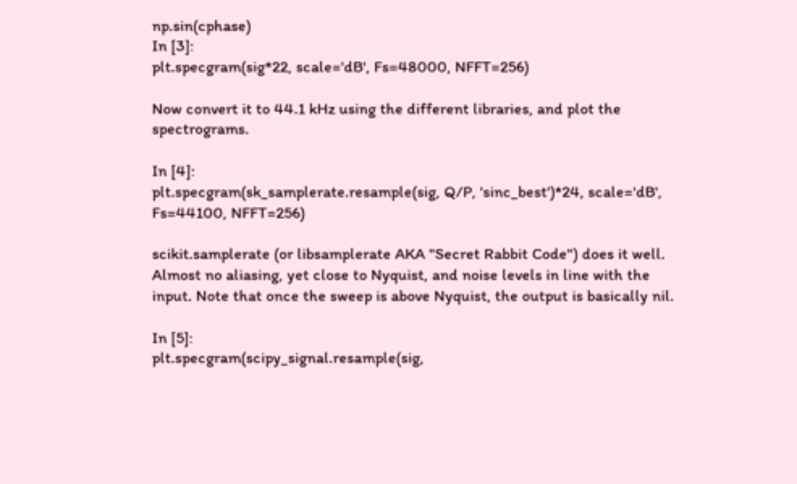np.sin(cphase)
In [3]:
plt.specgram(sig*22, scale='dB', Fs=48000, NFFT=256)

Now convert it to 44.1 kHz using the different libraries, and plot the spectrograms.

In [4]:
plt.specgram(sk_samplerate.resample(sig, Q/P, 'sinc_best')*24, scale='dB', Fs=44100, NFFT=256)

scikit.samplerate (or libsamplerate AKA "Secret Rabbit Code") does it well. Almost no aliasing, yet close to Nyquist, and noise levels in line with the input. Note that once the sweep is above Nyquist, the output is basically nil.

In [5]:
plt.specgram(scipy_signal.resample(sig,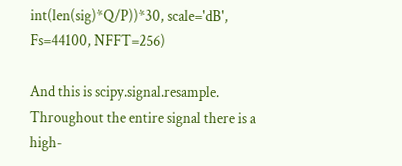int(len(sig)*Q/P))*30, scale='dB', Fs=44100, NFFT=256)

And this is scipy.signal.resample. Throughout the entire signal there is a high-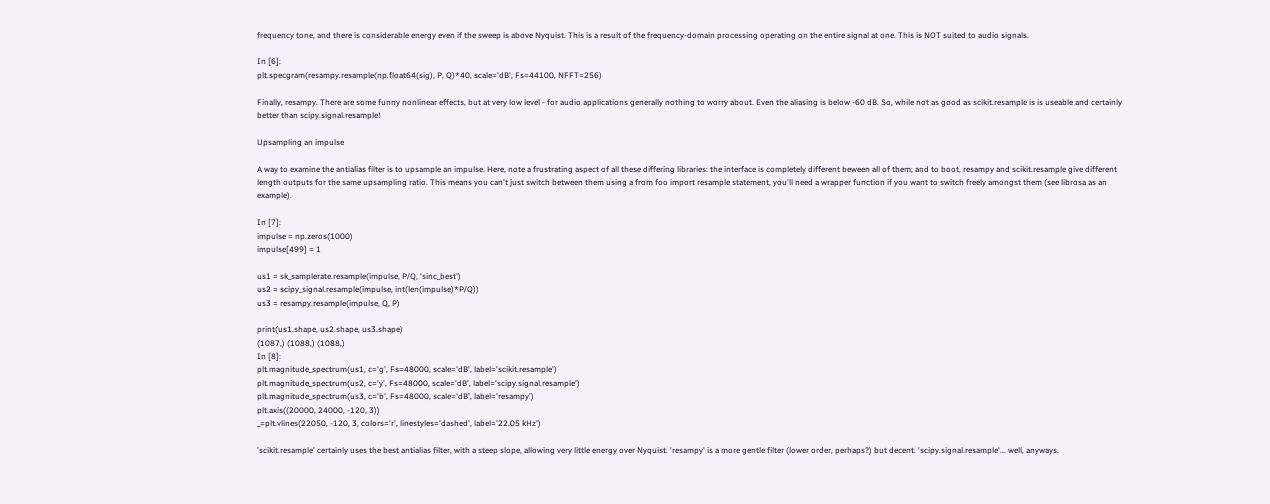frequency tone, and there is considerable energy even if the sweep is above Nyquist. This is a result of the frequency-domain processing operating on the entire signal at one. This is NOT suited to audio signals.

In [6]:
plt.specgram(resampy.resample(np.float64(sig), P, Q)*40, scale='dB', Fs=44100, NFFT=256)

Finally, resampy. There are some funny nonlinear effects, but at very low level - for audio applications generally nothing to worry about. Even the aliasing is below -60 dB. So, while not as good as scikit.resample is is useable and certainly better than scipy.signal.resample!

Upsampling an impulse

A way to examine the antialias filter is to upsample an impulse. Here, note a frustrating aspect of all these differing libraries: the interface is completely different beween all of them; and to boot, resampy and scikit.resample give different length outputs for the same upsampling ratio. This means you can't just switch between them using a from foo import resample statement, you'll need a wrapper function if you want to switch freely amongst them (see librosa as an example).

In [7]:
impulse = np.zeros(1000)
impulse[499] = 1

us1 = sk_samplerate.resample(impulse, P/Q, 'sinc_best')
us2 = scipy_signal.resample(impulse, int(len(impulse)*P/Q))
us3 = resampy.resample(impulse, Q, P)

print(us1.shape, us2.shape, us3.shape)
(1087,) (1088,) (1088,)
In [8]:
plt.magnitude_spectrum(us1, c='g', Fs=48000, scale='dB', label='scikit.resample')
plt.magnitude_spectrum(us2, c='y', Fs=48000, scale='dB', label='scipy.signal.resample')
plt.magnitude_spectrum(us3, c='b', Fs=48000, scale='dB', label='resampy')
plt.axis((20000, 24000, -120, 3))
_=plt.vlines(22050, -120, 3, colors='r', linestyles='dashed', label='22.05 kHz')

'scikit.resample' certainly uses the best antialias filter, with a steep slope, allowing very little energy over Nyquist. 'resampy' is a more gentle filter (lower order, perhaps?) but decent. 'scipy.signal.resample'... well, anyways.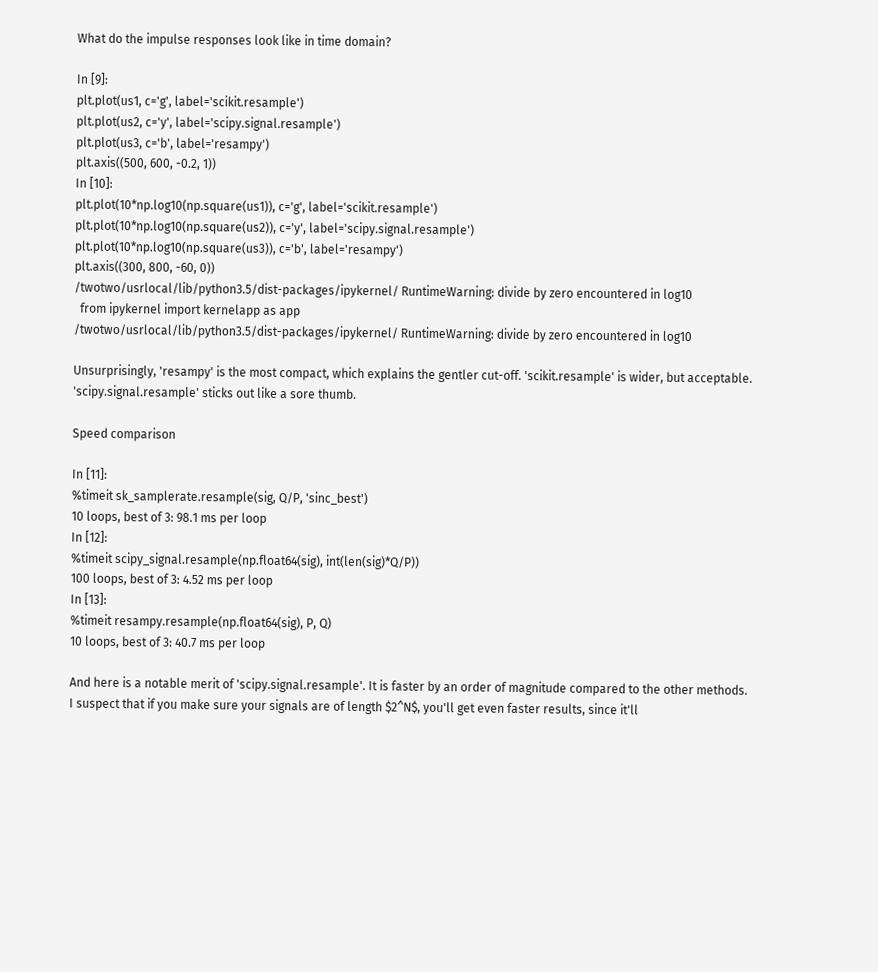What do the impulse responses look like in time domain?

In [9]:
plt.plot(us1, c='g', label='scikit.resample')
plt.plot(us2, c='y', label='scipy.signal.resample')
plt.plot(us3, c='b', label='resampy')
plt.axis((500, 600, -0.2, 1))
In [10]:
plt.plot(10*np.log10(np.square(us1)), c='g', label='scikit.resample')
plt.plot(10*np.log10(np.square(us2)), c='y', label='scipy.signal.resample')
plt.plot(10*np.log10(np.square(us3)), c='b', label='resampy')
plt.axis((300, 800, -60, 0))
/twotwo/usrlocal/lib/python3.5/dist-packages/ipykernel/ RuntimeWarning: divide by zero encountered in log10
  from ipykernel import kernelapp as app
/twotwo/usrlocal/lib/python3.5/dist-packages/ipykernel/ RuntimeWarning: divide by zero encountered in log10

Unsurprisingly, 'resampy' is the most compact, which explains the gentler cut-off. 'scikit.resample' is wider, but acceptable. 'scipy.signal.resample' sticks out like a sore thumb.

Speed comparison

In [11]:
%timeit sk_samplerate.resample(sig, Q/P, 'sinc_best')
10 loops, best of 3: 98.1 ms per loop
In [12]:
%timeit scipy_signal.resample(np.float64(sig), int(len(sig)*Q/P))
100 loops, best of 3: 4.52 ms per loop
In [13]:
%timeit resampy.resample(np.float64(sig), P, Q)
10 loops, best of 3: 40.7 ms per loop

And here is a notable merit of 'scipy.signal.resample'. It is faster by an order of magnitude compared to the other methods. I suspect that if you make sure your signals are of length $2^N$, you'll get even faster results, since it'll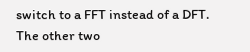switch to a FFT instead of a DFT. The other two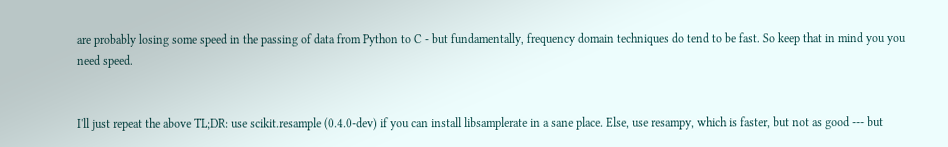are probably losing some speed in the passing of data from Python to C - but fundamentally, frequency domain techniques do tend to be fast. So keep that in mind you you need speed.


I'll just repeat the above TL;DR: use scikit.resample (0.4.0-dev) if you can install libsamplerate in a sane place. Else, use resampy, which is faster, but not as good --- but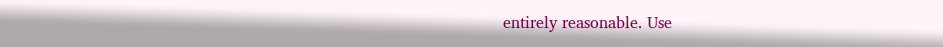entirely reasonable. Use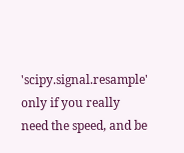'scipy.signal.resample' only if you really need the speed, and be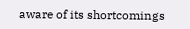aware of its shortcomings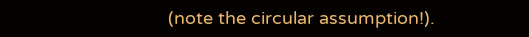(note the circular assumption!).